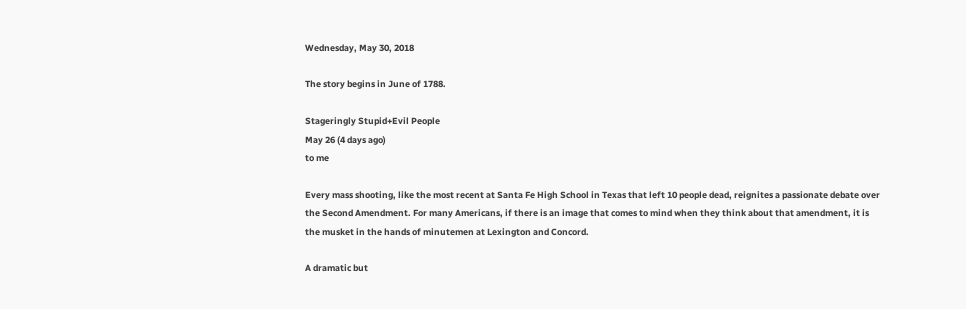Wednesday, May 30, 2018

The story begins in June of 1788.

Stageringly Stupid+Evil People
May 26 (4 days ago)
to me

Every mass shooting, like the most recent at Santa Fe High School in Texas that left 10 people dead, reignites a passionate debate over the Second Amendment. For many Americans, if there is an image that comes to mind when they think about that amendment, it is the musket in the hands of minutemen at Lexington and Concord.

A dramatic but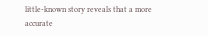little-known story reveals that a more accurate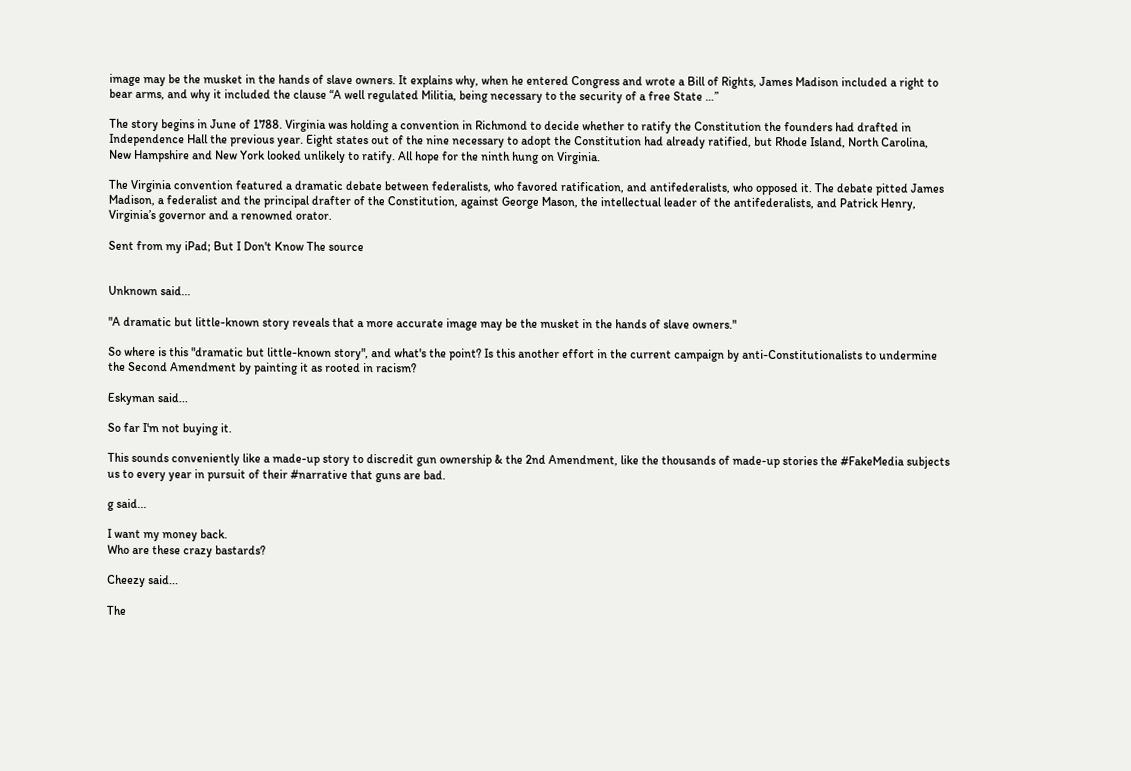image may be the musket in the hands of slave owners. It explains why, when he entered Congress and wrote a Bill of Rights, James Madison included a right to bear arms, and why it included the clause “A well regulated Militia, being necessary to the security of a free State …”

The story begins in June of 1788. Virginia was holding a convention in Richmond to decide whether to ratify the Constitution the founders had drafted in Independence Hall the previous year. Eight states out of the nine necessary to adopt the Constitution had already ratified, but Rhode Island, North Carolina, New Hampshire and New York looked unlikely to ratify. All hope for the ninth hung on Virginia.

The Virginia convention featured a dramatic debate between federalists, who favored ratification, and antifederalists, who opposed it. The debate pitted James Madison, a federalist and the principal drafter of the Constitution, against George Mason, the intellectual leader of the antifederalists, and Patrick Henry, Virginia’s governor and a renowned orator.

Sent from my iPad; But I Don't Know The source


Unknown said...

"A dramatic but little-known story reveals that a more accurate image may be the musket in the hands of slave owners."

So where is this "dramatic but little-known story", and what's the point? Is this another effort in the current campaign by anti-Constitutionalists to undermine the Second Amendment by painting it as rooted in racism?

Eskyman said...

So far I'm not buying it.

This sounds conveniently like a made-up story to discredit gun ownership & the 2nd Amendment, like the thousands of made-up stories the #FakeMedia subjects us to every year in pursuit of their #narrative that guns are bad.

g said...

I want my money back.
Who are these crazy bastards?

Cheezy said...

The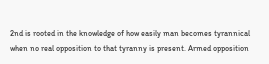2nd is rooted in the knowledge of how easily man becomes tyrannical when no real opposition to that tyranny is present. Armed opposition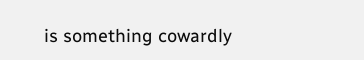is something cowardly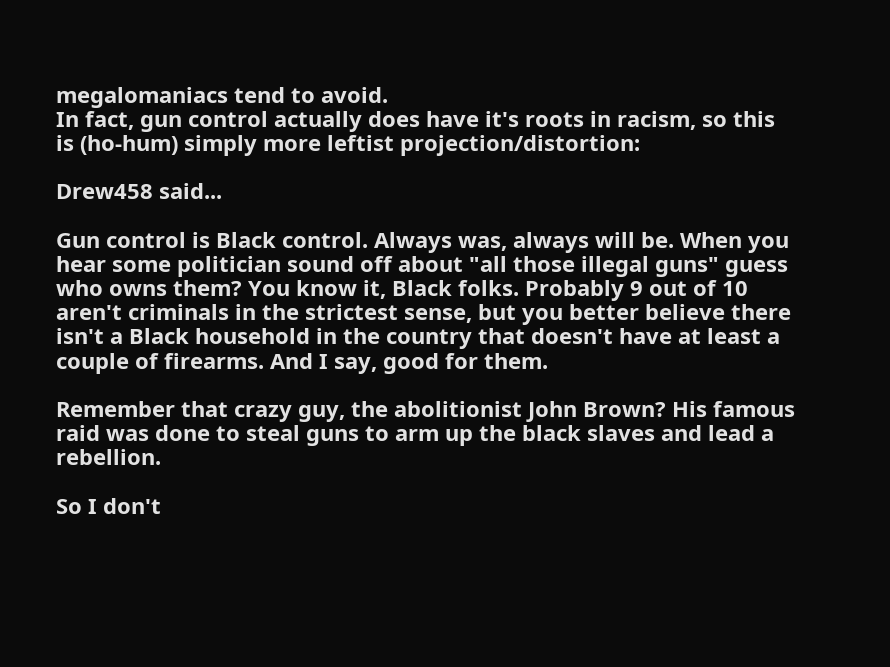megalomaniacs tend to avoid.
In fact, gun control actually does have it's roots in racism, so this is (ho-hum) simply more leftist projection/distortion:

Drew458 said...

Gun control is Black control. Always was, always will be. When you hear some politician sound off about "all those illegal guns" guess who owns them? You know it, Black folks. Probably 9 out of 10 aren't criminals in the strictest sense, but you better believe there isn't a Black household in the country that doesn't have at least a couple of firearms. And I say, good for them.

Remember that crazy guy, the abolitionist John Brown? His famous raid was done to steal guns to arm up the black slaves and lead a rebellion.

So I don't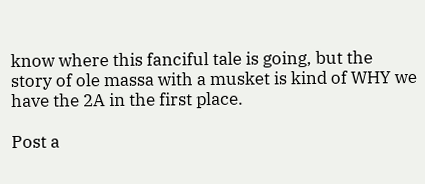know where this fanciful tale is going, but the story of ole massa with a musket is kind of WHY we have the 2A in the first place.

Post a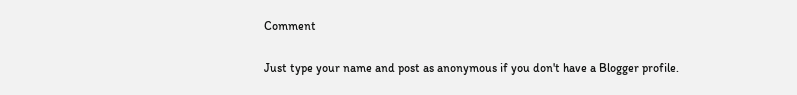Comment

Just type your name and post as anonymous if you don't have a Blogger profile.